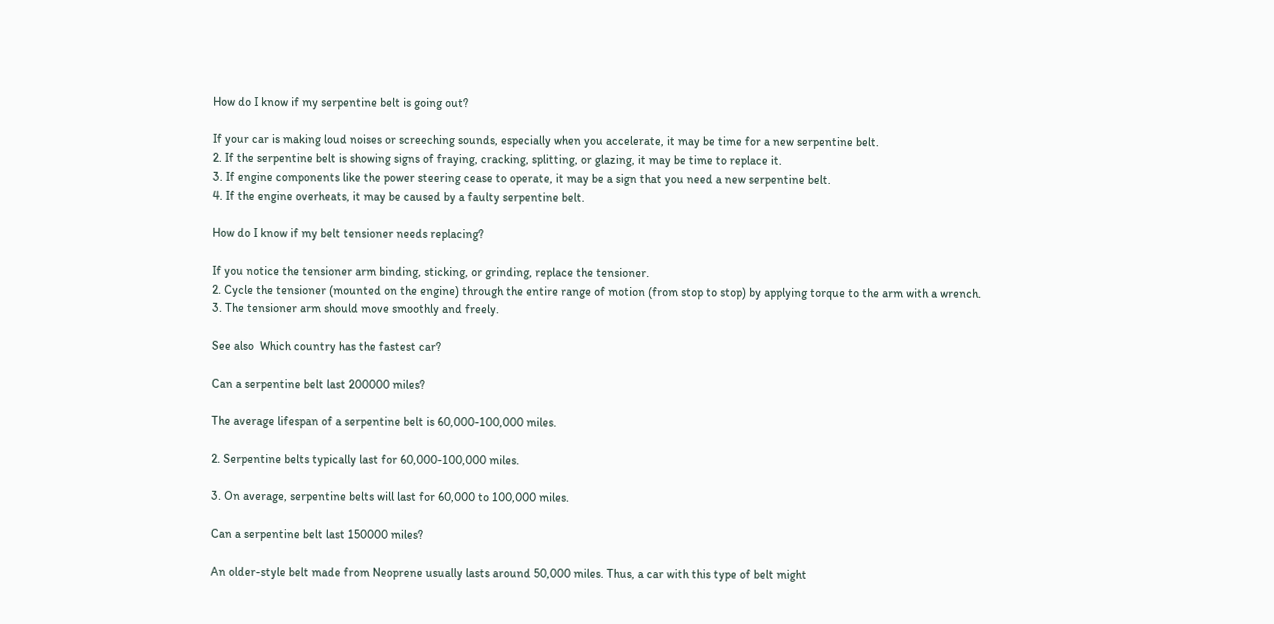How do I know if my serpentine belt is going out?

If your car is making loud noises or screeching sounds, especially when you accelerate, it may be time for a new serpentine belt.
2. If the serpentine belt is showing signs of fraying, cracking, splitting, or glazing, it may be time to replace it.
3. If engine components like the power steering cease to operate, it may be a sign that you need a new serpentine belt.
4. If the engine overheats, it may be caused by a faulty serpentine belt.

How do I know if my belt tensioner needs replacing?

If you notice the tensioner arm binding, sticking, or grinding, replace the tensioner.
2. Cycle the tensioner (mounted on the engine) through the entire range of motion (from stop to stop) by applying torque to the arm with a wrench.
3. The tensioner arm should move smoothly and freely.

See also  Which country has the fastest car?

Can a serpentine belt last 200000 miles?

The average lifespan of a serpentine belt is 60,000-100,000 miles.

2. Serpentine belts typically last for 60,000-100,000 miles.

3. On average, serpentine belts will last for 60,000 to 100,000 miles.

Can a serpentine belt last 150000 miles?

An older-style belt made from Neoprene usually lasts around 50,000 miles. Thus, a car with this type of belt might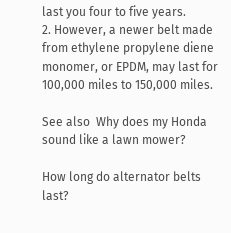last you four to five years.
2. However, a newer belt made from ethylene propylene diene monomer, or EPDM, may last for 100,000 miles to 150,000 miles.

See also  Why does my Honda sound like a lawn mower?

How long do alternator belts last?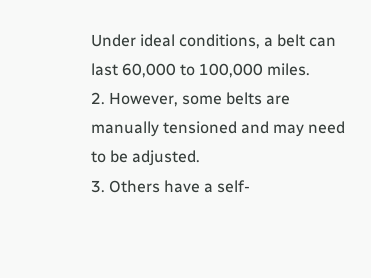Under ideal conditions, a belt can last 60,000 to 100,000 miles.
2. However, some belts are manually tensioned and may need to be adjusted.
3. Others have a self-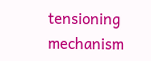tensioning mechanism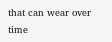that can wear over time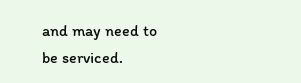and may need to be serviced.